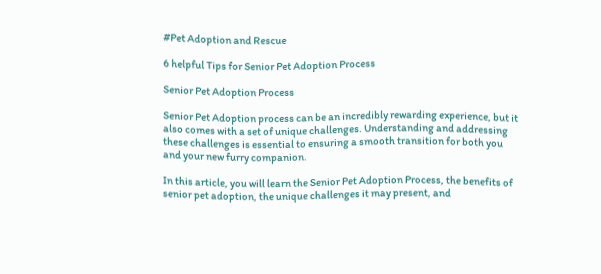#Pet Adoption and Rescue

6 helpful Tips for Senior Pet Adoption Process

Senior Pet Adoption Process

Senior Pet Adoption process can be an incredibly rewarding experience, but it also comes with a set of unique challenges. Understanding and addressing these challenges is essential to ensuring a smooth transition for both you and your new furry companion.

In this article, you will learn the Senior Pet Adoption Process, the benefits of senior pet adoption, the unique challenges it may present, and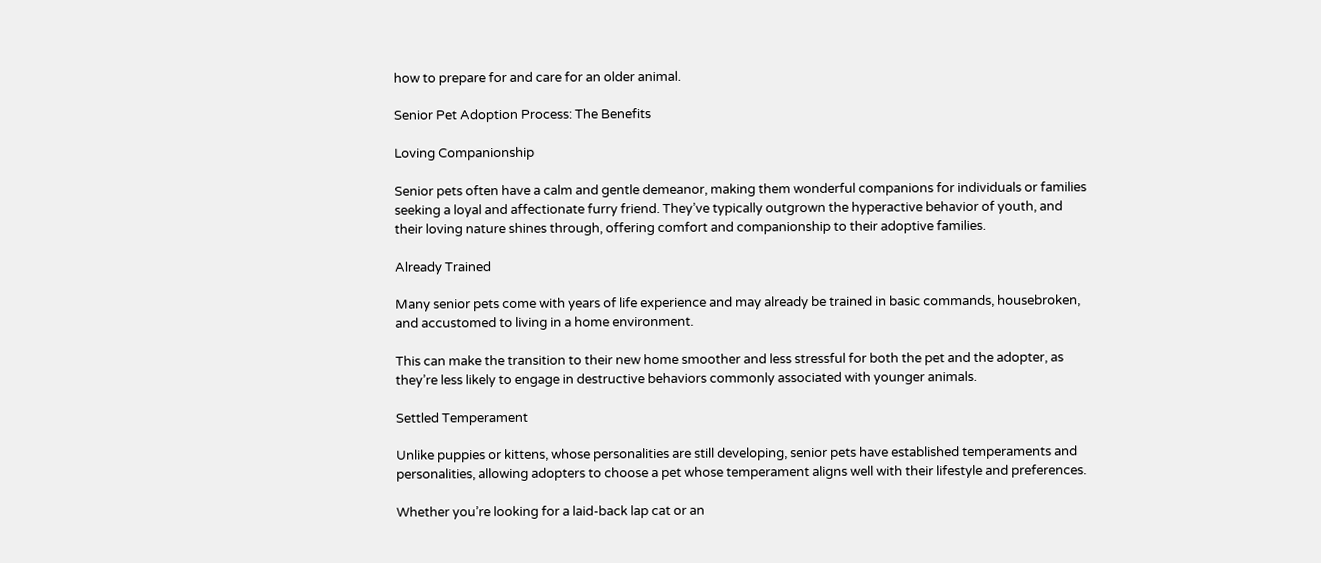how to prepare for and care for an older animal.

Senior Pet Adoption Process: The Benefits

Loving Companionship

Senior pets often have a calm and gentle demeanor, making them wonderful companions for individuals or families seeking a loyal and affectionate furry friend. They’ve typically outgrown the hyperactive behavior of youth, and their loving nature shines through, offering comfort and companionship to their adoptive families.

Already Trained

Many senior pets come with years of life experience and may already be trained in basic commands, housebroken, and accustomed to living in a home environment.

This can make the transition to their new home smoother and less stressful for both the pet and the adopter, as they’re less likely to engage in destructive behaviors commonly associated with younger animals.

Settled Temperament

Unlike puppies or kittens, whose personalities are still developing, senior pets have established temperaments and personalities, allowing adopters to choose a pet whose temperament aligns well with their lifestyle and preferences.

Whether you’re looking for a laid-back lap cat or an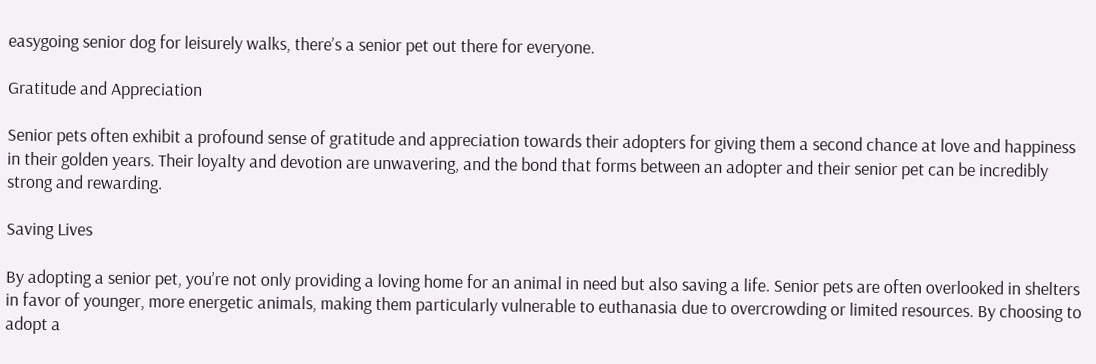easygoing senior dog for leisurely walks, there’s a senior pet out there for everyone.

Gratitude and Appreciation

Senior pets often exhibit a profound sense of gratitude and appreciation towards their adopters for giving them a second chance at love and happiness in their golden years. Their loyalty and devotion are unwavering, and the bond that forms between an adopter and their senior pet can be incredibly strong and rewarding.

Saving Lives

By adopting a senior pet, you’re not only providing a loving home for an animal in need but also saving a life. Senior pets are often overlooked in shelters in favor of younger, more energetic animals, making them particularly vulnerable to euthanasia due to overcrowding or limited resources. By choosing to adopt a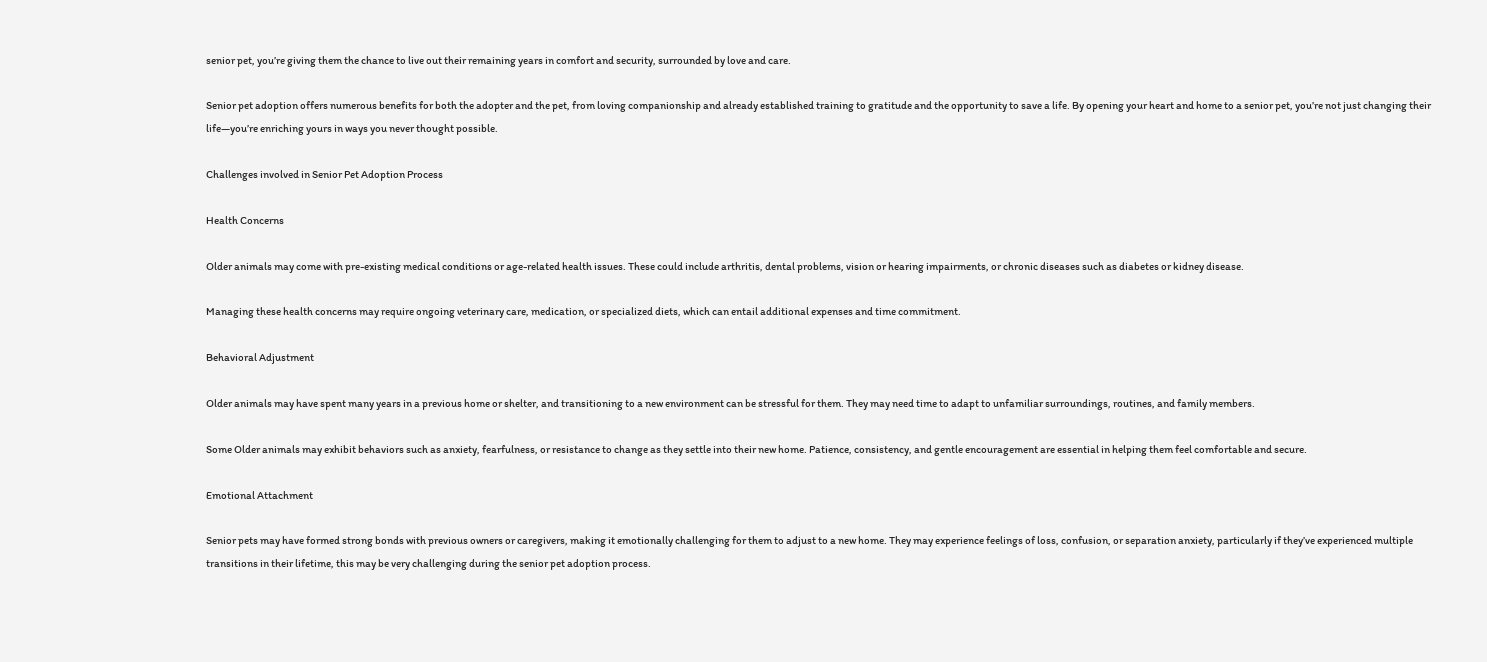senior pet, you’re giving them the chance to live out their remaining years in comfort and security, surrounded by love and care.

Senior pet adoption offers numerous benefits for both the adopter and the pet, from loving companionship and already established training to gratitude and the opportunity to save a life. By opening your heart and home to a senior pet, you’re not just changing their life—you’re enriching yours in ways you never thought possible.

Challenges involved in Senior Pet Adoption Process

Health Concerns

Older animals may come with pre-existing medical conditions or age-related health issues. These could include arthritis, dental problems, vision or hearing impairments, or chronic diseases such as diabetes or kidney disease.

Managing these health concerns may require ongoing veterinary care, medication, or specialized diets, which can entail additional expenses and time commitment.

Behavioral Adjustment

Older animals may have spent many years in a previous home or shelter, and transitioning to a new environment can be stressful for them. They may need time to adapt to unfamiliar surroundings, routines, and family members.

Some Older animals may exhibit behaviors such as anxiety, fearfulness, or resistance to change as they settle into their new home. Patience, consistency, and gentle encouragement are essential in helping them feel comfortable and secure.

Emotional Attachment

Senior pets may have formed strong bonds with previous owners or caregivers, making it emotionally challenging for them to adjust to a new home. They may experience feelings of loss, confusion, or separation anxiety, particularly if they’ve experienced multiple transitions in their lifetime, this may be very challenging during the senior pet adoption process.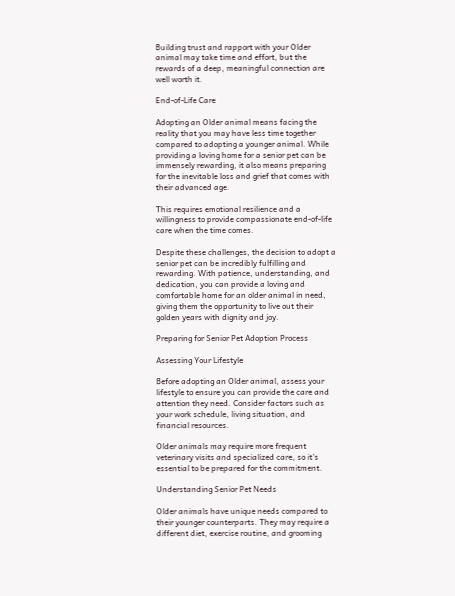Building trust and rapport with your Older animal may take time and effort, but the rewards of a deep, meaningful connection are well worth it.

End-of-Life Care

Adopting an Older animal means facing the reality that you may have less time together compared to adopting a younger animal. While providing a loving home for a senior pet can be immensely rewarding, it also means preparing for the inevitable loss and grief that comes with their advanced age.

This requires emotional resilience and a willingness to provide compassionate end-of-life care when the time comes.

Despite these challenges, the decision to adopt a senior pet can be incredibly fulfilling and rewarding. With patience, understanding, and dedication, you can provide a loving and comfortable home for an older animal in need, giving them the opportunity to live out their golden years with dignity and joy.

Preparing for Senior Pet Adoption Process

Assessing Your Lifestyle

Before adopting an Older animal, assess your lifestyle to ensure you can provide the care and attention they need. Consider factors such as your work schedule, living situation, and financial resources.

Older animals may require more frequent veterinary visits and specialized care, so it’s essential to be prepared for the commitment.

Understanding Senior Pet Needs

Older animals have unique needs compared to their younger counterparts. They may require a different diet, exercise routine, and grooming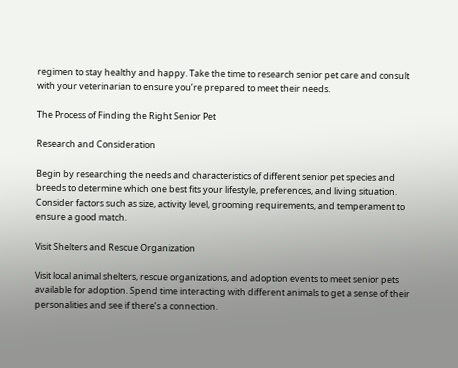regimen to stay healthy and happy. Take the time to research senior pet care and consult with your veterinarian to ensure you’re prepared to meet their needs.

The Process of Finding the Right Senior Pet

Research and Consideration

Begin by researching the needs and characteristics of different senior pet species and breeds to determine which one best fits your lifestyle, preferences, and living situation. Consider factors such as size, activity level, grooming requirements, and temperament to ensure a good match.

Visit Shelters and Rescue Organization

Visit local animal shelters, rescue organizations, and adoption events to meet senior pets available for adoption. Spend time interacting with different animals to get a sense of their personalities and see if there’s a connection.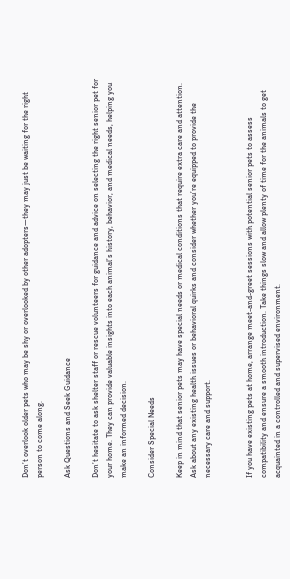Don’t overlook older pets who may be shy or overlooked by other adopters—they may just be waiting for the right person to come along.

Ask Questions and Seek Guidance

Don’t hesitate to ask shelter staff or rescue volunteers for guidance and advice on selecting the right senior pet for your home. They can provide valuable insights into each animal’s history, behavior, and medical needs, helping you make an informed decision.

Consider Special Needs

Keep in mind that senior pets may have special needs or medical conditions that require extra care and attention. Ask about any existing health issues or behavioral quirks and consider whether you’re equipped to provide the necessary care and support.


If you have existing pets at home, arrange meet-and-greet sessions with potential senior pets to assess compatibility and ensure a smooth introduction. Take things slow and allow plenty of time for the animals to get acquainted in a controlled and supervised environment.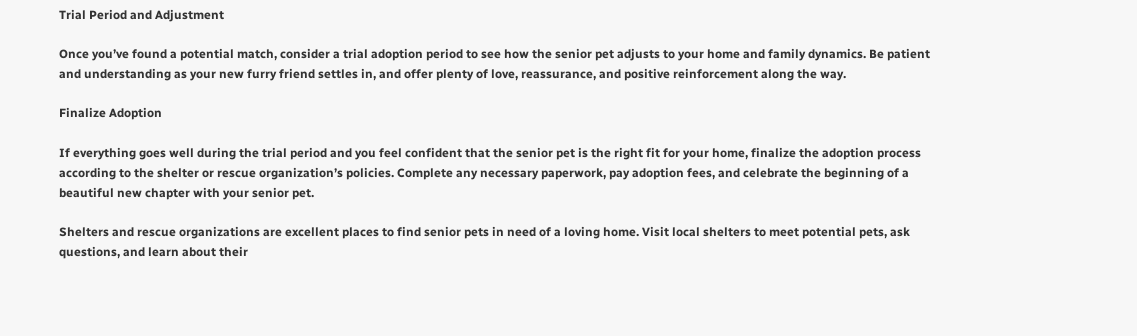Trial Period and Adjustment

Once you’ve found a potential match, consider a trial adoption period to see how the senior pet adjusts to your home and family dynamics. Be patient and understanding as your new furry friend settles in, and offer plenty of love, reassurance, and positive reinforcement along the way.

Finalize Adoption

If everything goes well during the trial period and you feel confident that the senior pet is the right fit for your home, finalize the adoption process according to the shelter or rescue organization’s policies. Complete any necessary paperwork, pay adoption fees, and celebrate the beginning of a beautiful new chapter with your senior pet.

Shelters and rescue organizations are excellent places to find senior pets in need of a loving home. Visit local shelters to meet potential pets, ask questions, and learn about their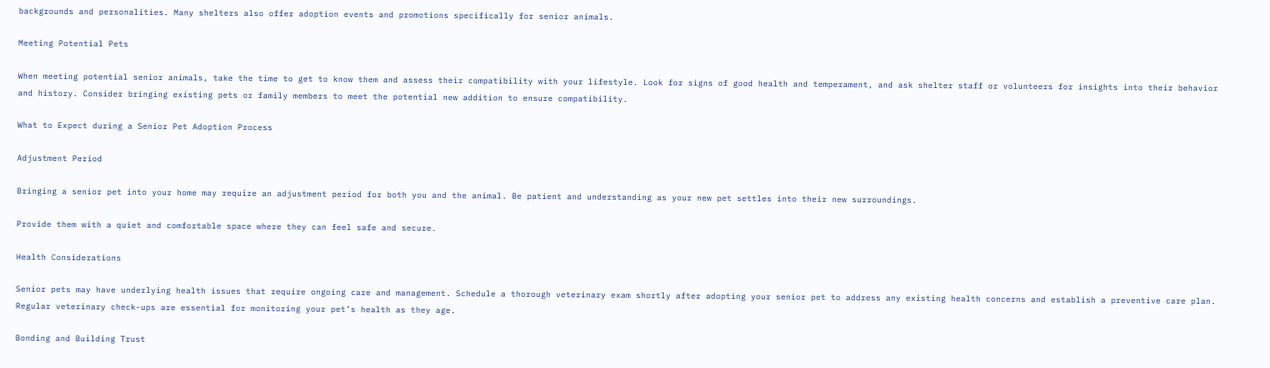backgrounds and personalities. Many shelters also offer adoption events and promotions specifically for senior animals.

Meeting Potential Pets

When meeting potential senior animals, take the time to get to know them and assess their compatibility with your lifestyle. Look for signs of good health and temperament, and ask shelter staff or volunteers for insights into their behavior and history. Consider bringing existing pets or family members to meet the potential new addition to ensure compatibility.

What to Expect during a Senior Pet Adoption Process

Adjustment Period

Bringing a senior pet into your home may require an adjustment period for both you and the animal. Be patient and understanding as your new pet settles into their new surroundings.

Provide them with a quiet and comfortable space where they can feel safe and secure.

Health Considerations

Senior pets may have underlying health issues that require ongoing care and management. Schedule a thorough veterinary exam shortly after adopting your senior pet to address any existing health concerns and establish a preventive care plan. Regular veterinary check-ups are essential for monitoring your pet’s health as they age.

Bonding and Building Trust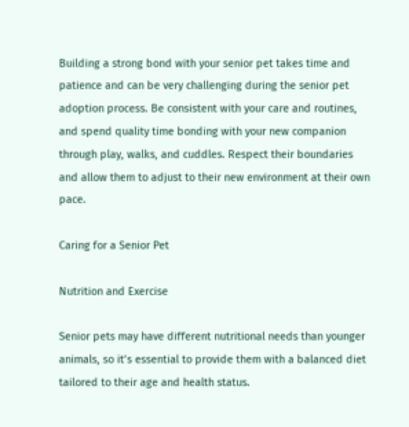Building a strong bond with your senior pet takes time and patience and can be very challenging during the senior pet adoption process. Be consistent with your care and routines, and spend quality time bonding with your new companion through play, walks, and cuddles. Respect their boundaries and allow them to adjust to their new environment at their own pace.

Caring for a Senior Pet

Nutrition and Exercise

Senior pets may have different nutritional needs than younger animals, so it’s essential to provide them with a balanced diet tailored to their age and health status.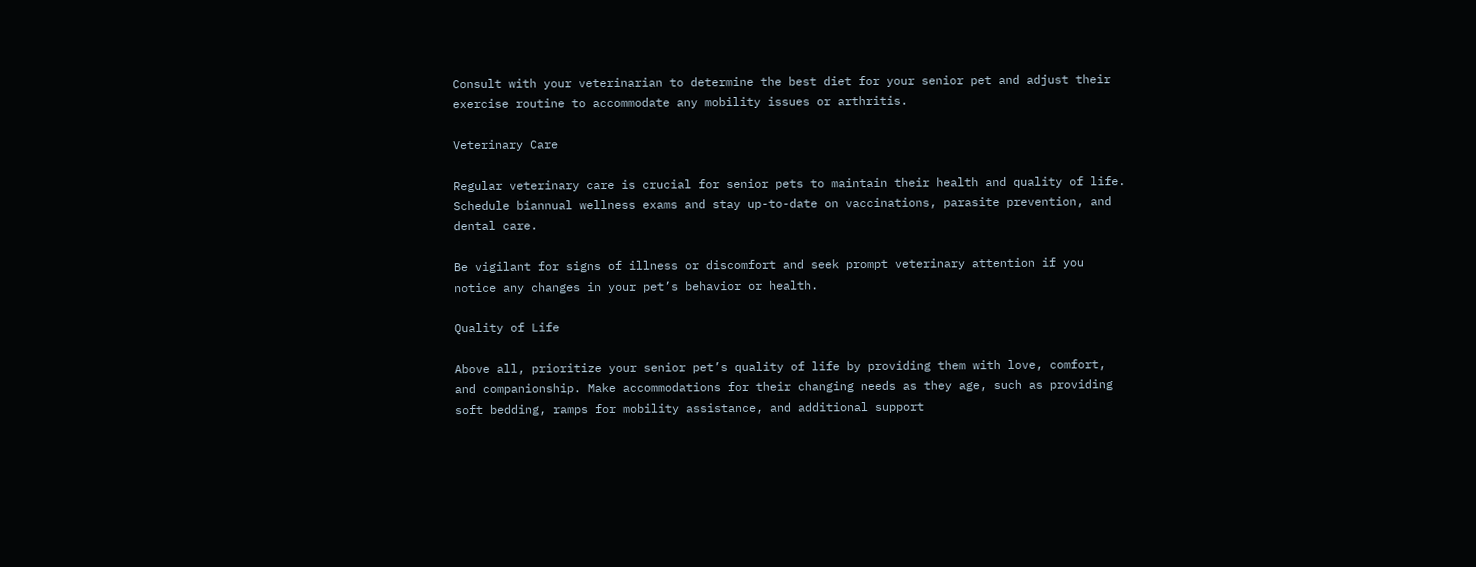Consult with your veterinarian to determine the best diet for your senior pet and adjust their exercise routine to accommodate any mobility issues or arthritis.

Veterinary Care

Regular veterinary care is crucial for senior pets to maintain their health and quality of life. Schedule biannual wellness exams and stay up-to-date on vaccinations, parasite prevention, and dental care.

Be vigilant for signs of illness or discomfort and seek prompt veterinary attention if you notice any changes in your pet’s behavior or health.

Quality of Life

Above all, prioritize your senior pet’s quality of life by providing them with love, comfort, and companionship. Make accommodations for their changing needs as they age, such as providing soft bedding, ramps for mobility assistance, and additional support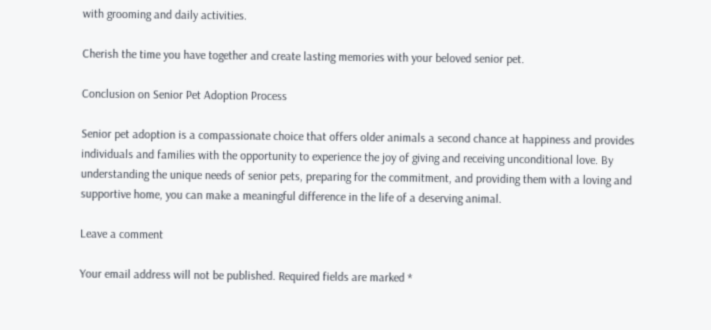with grooming and daily activities.

Cherish the time you have together and create lasting memories with your beloved senior pet.

Conclusion on Senior Pet Adoption Process

Senior pet adoption is a compassionate choice that offers older animals a second chance at happiness and provides individuals and families with the opportunity to experience the joy of giving and receiving unconditional love. By understanding the unique needs of senior pets, preparing for the commitment, and providing them with a loving and supportive home, you can make a meaningful difference in the life of a deserving animal.

Leave a comment

Your email address will not be published. Required fields are marked *